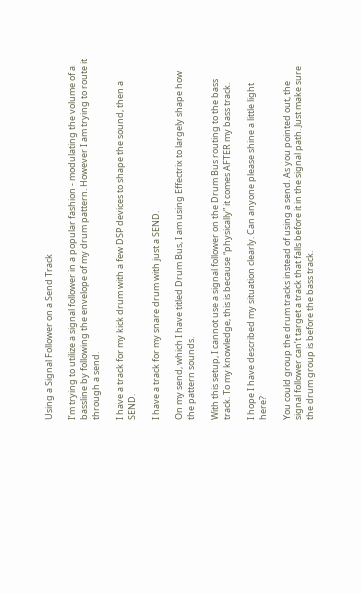Using a Signal Follower on a Send Track

I’m trying to utilize a signal follower in a popular fashion - modulating the volume of a bassline by following the envelope of my drum pattern. However I am trying to route it through a send.

I have a track for my kick drum with a few DSP devices to shape the sound, then a SEND.

I have a track for my snare drum with just a SEND.

On my send, which I have titled Drum Bus, I am using Effectrix to largely shape how the pattern sounds.

With this setup, I cannot use a signal follower on the Drum Bus routing to the bass track. To my knowledge, this is because “physically” it comes AFTER my bass track.

I hope I have described my situation clearly. Can anyone please shine a little light here?

You could group the drum tracks instead of using a send. As you pointed out, the signal follower can’t target a track that falls before it in the signal path. Just make sure the drum group is before the bass track.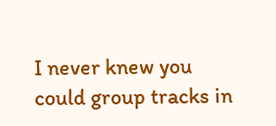I never knew you could group tracks in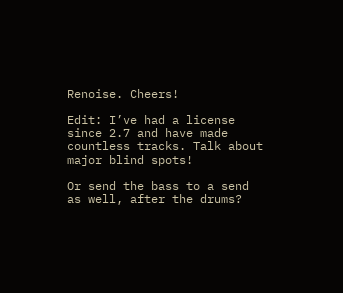Renoise. Cheers!

Edit: I’ve had a license since 2.7 and have made countless tracks. Talk about major blind spots!

Or send the bass to a send as well, after the drums?